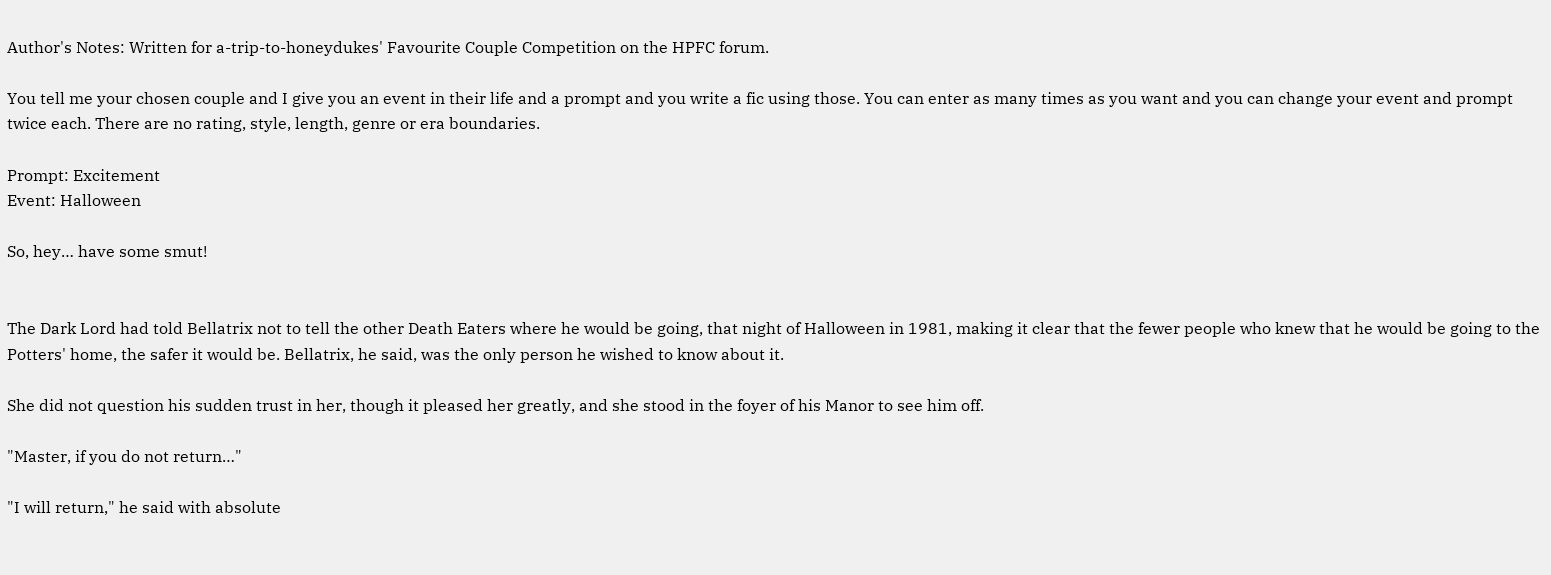Author's Notes: Written for a-trip-to-honeydukes' Favourite Couple Competition on the HPFC forum.

You tell me your chosen couple and I give you an event in their life and a prompt and you write a fic using those. You can enter as many times as you want and you can change your event and prompt twice each. There are no rating, style, length, genre or era boundaries.

Prompt: Excitement
Event: Halloween

So, hey… have some smut!


The Dark Lord had told Bellatrix not to tell the other Death Eaters where he would be going, that night of Halloween in 1981, making it clear that the fewer people who knew that he would be going to the Potters' home, the safer it would be. Bellatrix, he said, was the only person he wished to know about it.

She did not question his sudden trust in her, though it pleased her greatly, and she stood in the foyer of his Manor to see him off.

"Master, if you do not return…"

"I will return," he said with absolute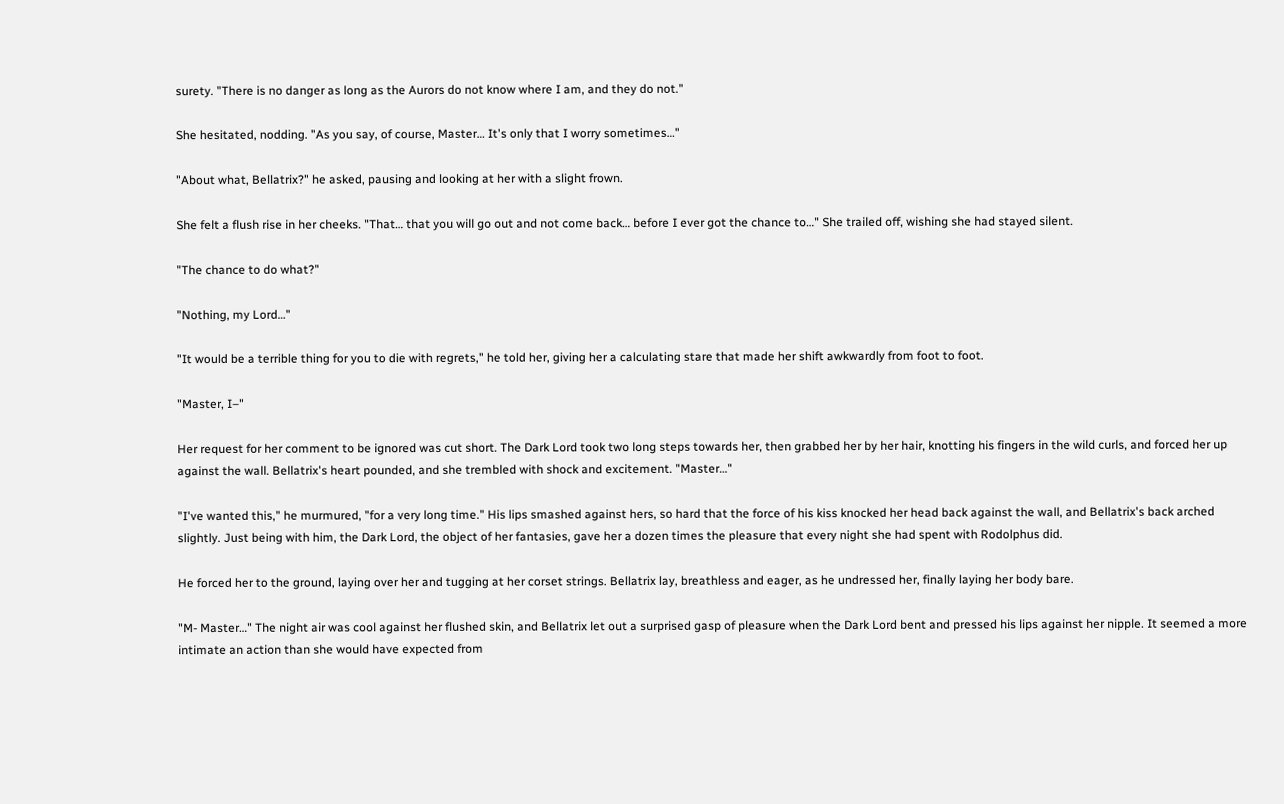surety. "There is no danger as long as the Aurors do not know where I am, and they do not."

She hesitated, nodding. "As you say, of course, Master… It's only that I worry sometimes…"

"About what, Bellatrix?" he asked, pausing and looking at her with a slight frown.

She felt a flush rise in her cheeks. "That… that you will go out and not come back… before I ever got the chance to…" She trailed off, wishing she had stayed silent.

"The chance to do what?"

"Nothing, my Lord…"

"It would be a terrible thing for you to die with regrets," he told her, giving her a calculating stare that made her shift awkwardly from foot to foot.

"Master, I–"

Her request for her comment to be ignored was cut short. The Dark Lord took two long steps towards her, then grabbed her by her hair, knotting his fingers in the wild curls, and forced her up against the wall. Bellatrix's heart pounded, and she trembled with shock and excitement. "Master…"

"I've wanted this," he murmured, "for a very long time." His lips smashed against hers, so hard that the force of his kiss knocked her head back against the wall, and Bellatrix's back arched slightly. Just being with him, the Dark Lord, the object of her fantasies, gave her a dozen times the pleasure that every night she had spent with Rodolphus did.

He forced her to the ground, laying over her and tugging at her corset strings. Bellatrix lay, breathless and eager, as he undressed her, finally laying her body bare.

"M- Master…" The night air was cool against her flushed skin, and Bellatrix let out a surprised gasp of pleasure when the Dark Lord bent and pressed his lips against her nipple. It seemed a more intimate an action than she would have expected from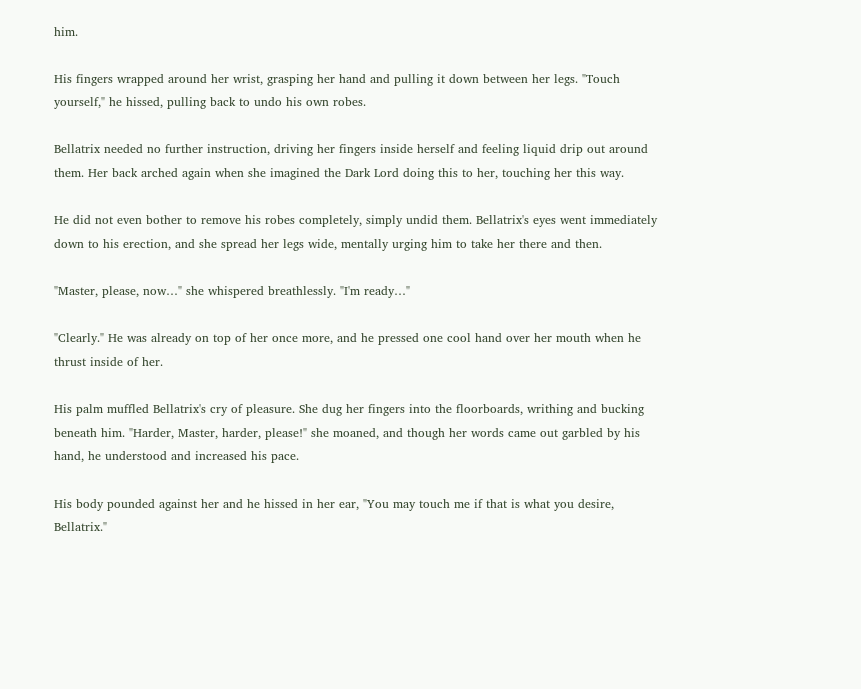him.

His fingers wrapped around her wrist, grasping her hand and pulling it down between her legs. "Touch yourself," he hissed, pulling back to undo his own robes.

Bellatrix needed no further instruction, driving her fingers inside herself and feeling liquid drip out around them. Her back arched again when she imagined the Dark Lord doing this to her, touching her this way.

He did not even bother to remove his robes completely, simply undid them. Bellatrix's eyes went immediately down to his erection, and she spread her legs wide, mentally urging him to take her there and then.

"Master, please, now…" she whispered breathlessly. "I'm ready…"

"Clearly." He was already on top of her once more, and he pressed one cool hand over her mouth when he thrust inside of her.

His palm muffled Bellatrix's cry of pleasure. She dug her fingers into the floorboards, writhing and bucking beneath him. "Harder, Master, harder, please!" she moaned, and though her words came out garbled by his hand, he understood and increased his pace.

His body pounded against her and he hissed in her ear, "You may touch me if that is what you desire, Bellatrix."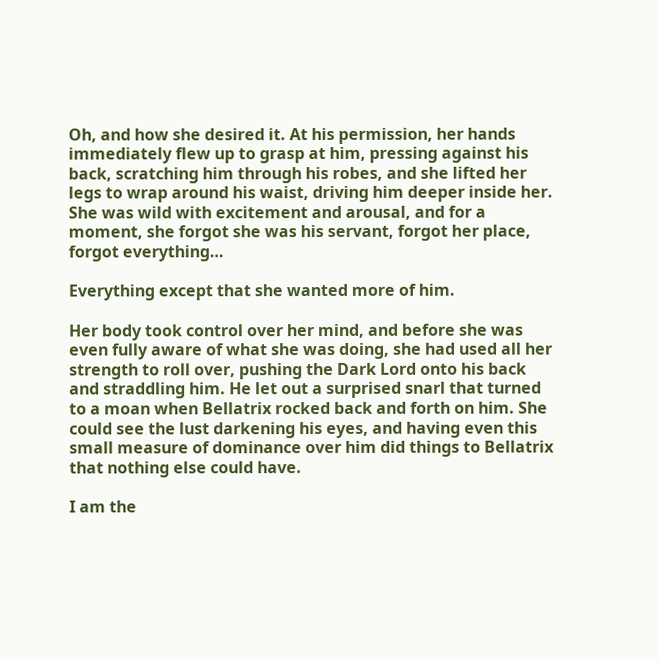Oh, and how she desired it. At his permission, her hands immediately flew up to grasp at him, pressing against his back, scratching him through his robes, and she lifted her legs to wrap around his waist, driving him deeper inside her. She was wild with excitement and arousal, and for a moment, she forgot she was his servant, forgot her place, forgot everything…

Everything except that she wanted more of him.

Her body took control over her mind, and before she was even fully aware of what she was doing, she had used all her strength to roll over, pushing the Dark Lord onto his back and straddling him. He let out a surprised snarl that turned to a moan when Bellatrix rocked back and forth on him. She could see the lust darkening his eyes, and having even this small measure of dominance over him did things to Bellatrix that nothing else could have.

I am the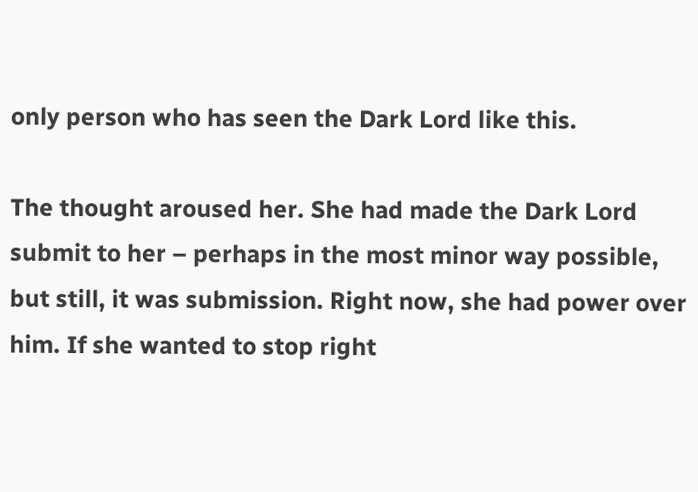only person who has seen the Dark Lord like this.

The thought aroused her. She had made the Dark Lord submit to her – perhaps in the most minor way possible, but still, it was submission. Right now, she had power over him. If she wanted to stop right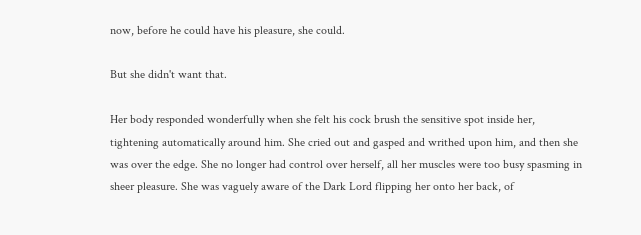now, before he could have his pleasure, she could.

But she didn't want that.

Her body responded wonderfully when she felt his cock brush the sensitive spot inside her, tightening automatically around him. She cried out and gasped and writhed upon him, and then she was over the edge. She no longer had control over herself, all her muscles were too busy spasming in sheer pleasure. She was vaguely aware of the Dark Lord flipping her onto her back, of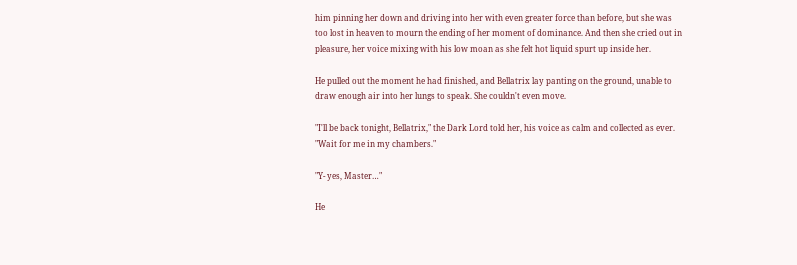him pinning her down and driving into her with even greater force than before, but she was too lost in heaven to mourn the ending of her moment of dominance. And then she cried out in pleasure, her voice mixing with his low moan as she felt hot liquid spurt up inside her.

He pulled out the moment he had finished, and Bellatrix lay panting on the ground, unable to draw enough air into her lungs to speak. She couldn't even move.

"I'll be back tonight, Bellatrix," the Dark Lord told her, his voice as calm and collected as ever. "Wait for me in my chambers."

"Y- yes, Master…"

He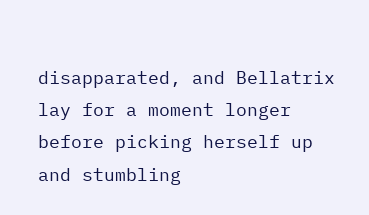disapparated, and Bellatrix lay for a moment longer before picking herself up and stumbling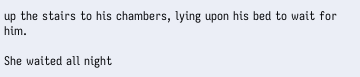up the stairs to his chambers, lying upon his bed to wait for him.

She waited all night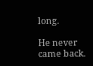long.

He never came back.